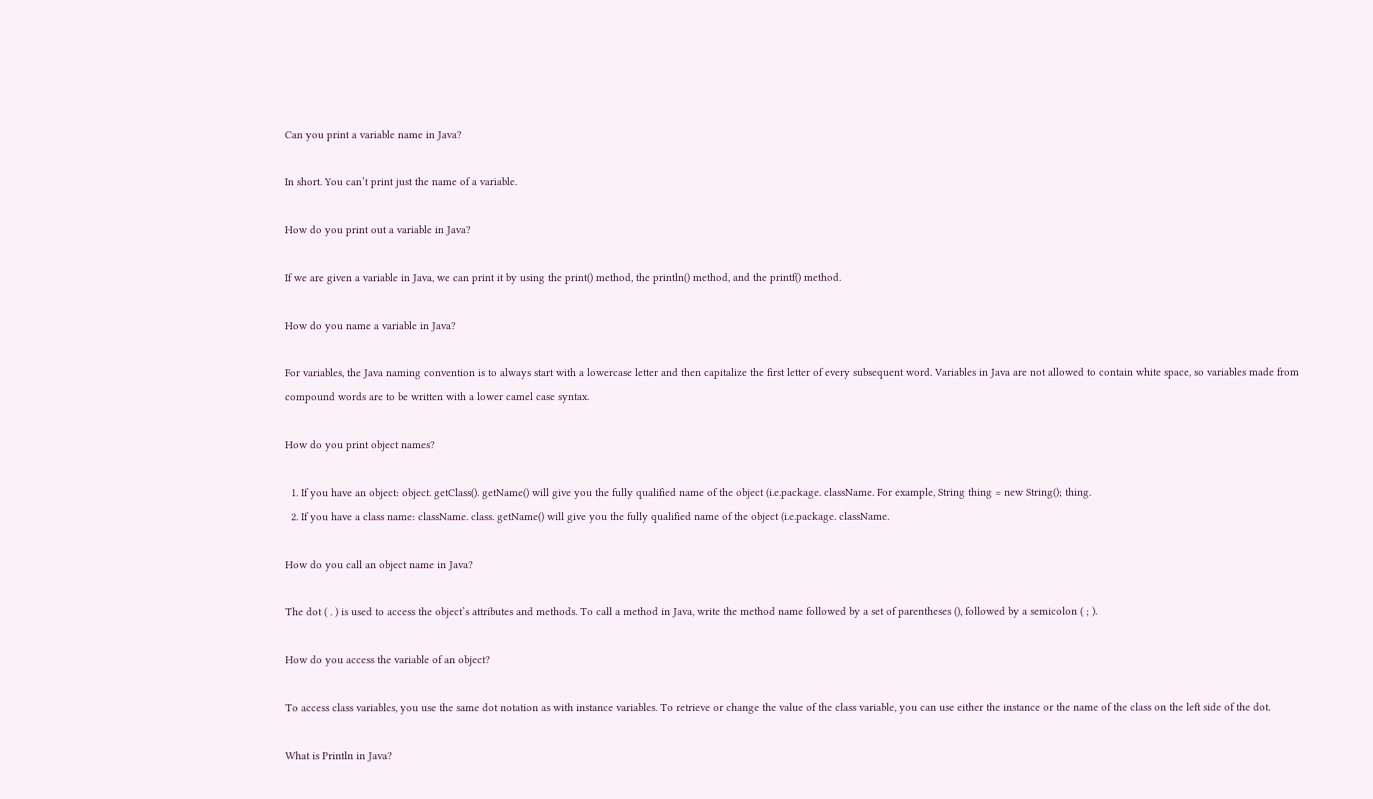Can you print a variable name in Java?

In short. You can’t print just the name of a variable.

How do you print out a variable in Java?

If we are given a variable in Java, we can print it by using the print() method, the println() method, and the printf() method.

How do you name a variable in Java?

For variables, the Java naming convention is to always start with a lowercase letter and then capitalize the first letter of every subsequent word. Variables in Java are not allowed to contain white space, so variables made from compound words are to be written with a lower camel case syntax.

How do you print object names?

  1. If you have an object: object. getClass(). getName() will give you the fully qualified name of the object (i.e.package. className. For example, String thing = new String(); thing.
  2. If you have a class name: className. class. getName() will give you the fully qualified name of the object (i.e.package. className.

How do you call an object name in Java?

The dot ( . ) is used to access the object’s attributes and methods. To call a method in Java, write the method name followed by a set of parentheses (), followed by a semicolon ( ; ).

How do you access the variable of an object?

To access class variables, you use the same dot notation as with instance variables. To retrieve or change the value of the class variable, you can use either the instance or the name of the class on the left side of the dot.

What is Println in Java?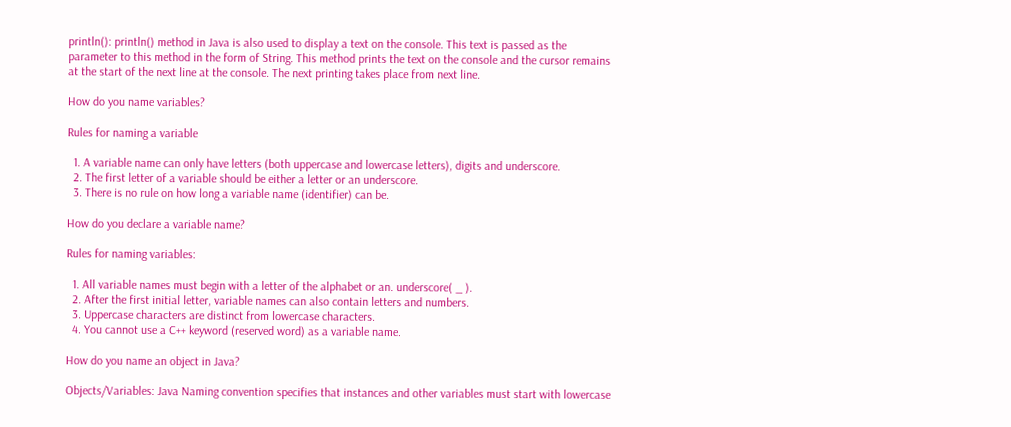println(): println() method in Java is also used to display a text on the console. This text is passed as the parameter to this method in the form of String. This method prints the text on the console and the cursor remains at the start of the next line at the console. The next printing takes place from next line.

How do you name variables?

Rules for naming a variable

  1. A variable name can only have letters (both uppercase and lowercase letters), digits and underscore.
  2. The first letter of a variable should be either a letter or an underscore.
  3. There is no rule on how long a variable name (identifier) can be.

How do you declare a variable name?

Rules for naming variables:

  1. All variable names must begin with a letter of the alphabet or an. underscore( _ ).
  2. After the first initial letter, variable names can also contain letters and numbers.
  3. Uppercase characters are distinct from lowercase characters.
  4. You cannot use a C++ keyword (reserved word) as a variable name.

How do you name an object in Java?

Objects/Variables: Java Naming convention specifies that instances and other variables must start with lowercase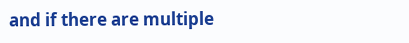and if there are multiple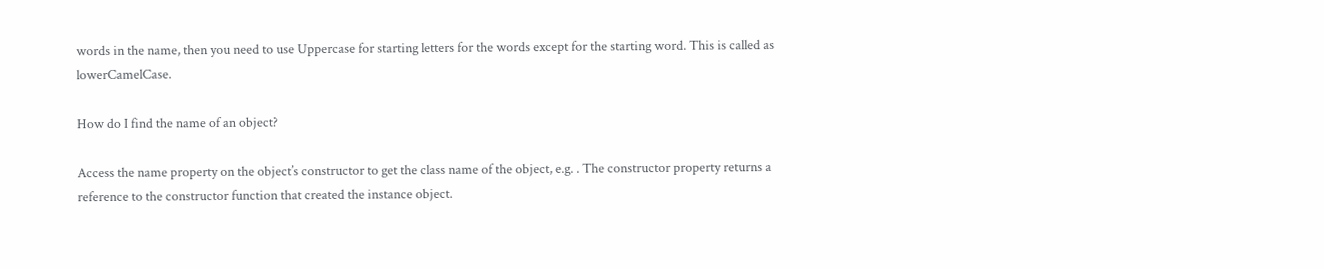words in the name, then you need to use Uppercase for starting letters for the words except for the starting word. This is called as lowerCamelCase.

How do I find the name of an object?

Access the name property on the object’s constructor to get the class name of the object, e.g. . The constructor property returns a reference to the constructor function that created the instance object.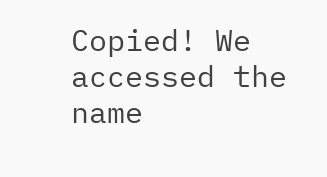Copied! We accessed the name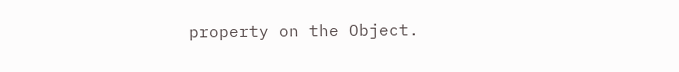property on the Object.